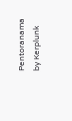Pentoranama by Kerplunk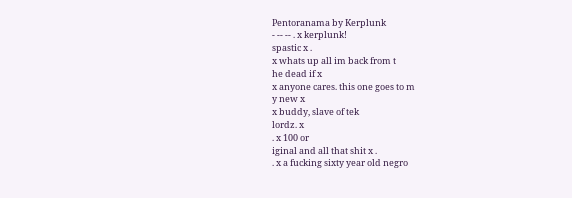Pentoranama by Kerplunk
- -- -- . x kerplunk!
spastic x .
x whats up all im back from t
he dead if x
x anyone cares. this one goes to m
y new x
x buddy, slave of tek
lordz. x
. x 100 or
iginal and all that shit x .
. x a fucking sixty year old negro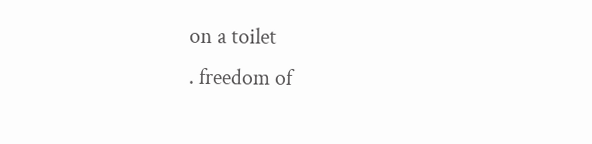on a toilet
. freedom of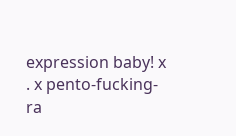expression baby! x
. x pento-fucking-ra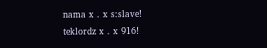nama x . x s:slave!
teklordz x . x 916!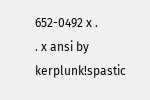652-0492 x .
. x ansi by kerplunk!spastic